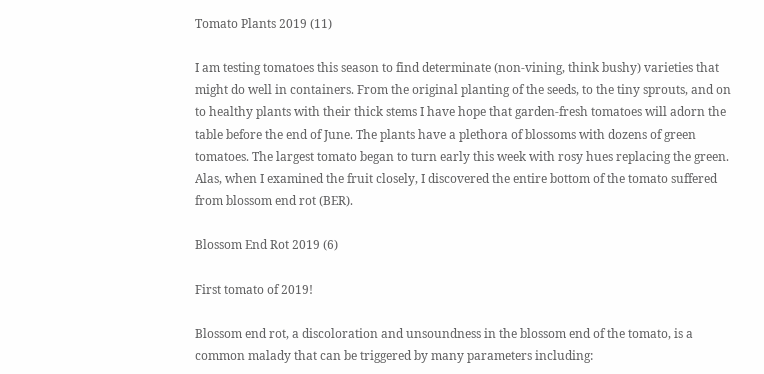Tomato Plants 2019 (11)

I am testing tomatoes this season to find determinate (non-vining, think bushy) varieties that might do well in containers. From the original planting of the seeds, to the tiny sprouts, and on to healthy plants with their thick stems I have hope that garden-fresh tomatoes will adorn the table before the end of June. The plants have a plethora of blossoms with dozens of green tomatoes. The largest tomato began to turn early this week with rosy hues replacing the green. Alas, when I examined the fruit closely, I discovered the entire bottom of the tomato suffered from blossom end rot (BER).

Blossom End Rot 2019 (6)

First tomato of 2019!

Blossom end rot, a discoloration and unsoundness in the blossom end of the tomato, is a common malady that can be triggered by many parameters including: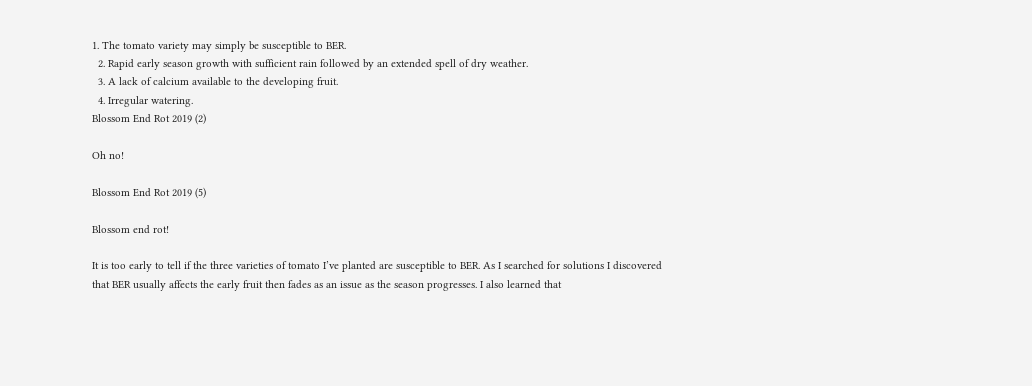1. The tomato variety may simply be susceptible to BER.
  2. Rapid early season growth with sufficient rain followed by an extended spell of dry weather.
  3. A lack of calcium available to the developing fruit.
  4. Irregular watering.
Blossom End Rot 2019 (2)

Oh no!

Blossom End Rot 2019 (5)

Blossom end rot!

It is too early to tell if the three varieties of tomato I’ve planted are susceptible to BER. As I searched for solutions I discovered that BER usually affects the early fruit then fades as an issue as the season progresses. I also learned that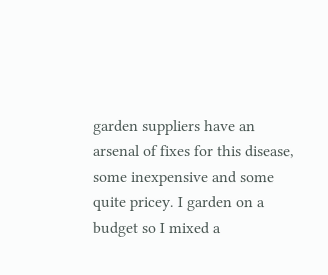garden suppliers have an arsenal of fixes for this disease, some inexpensive and some quite pricey. I garden on a budget so I mixed a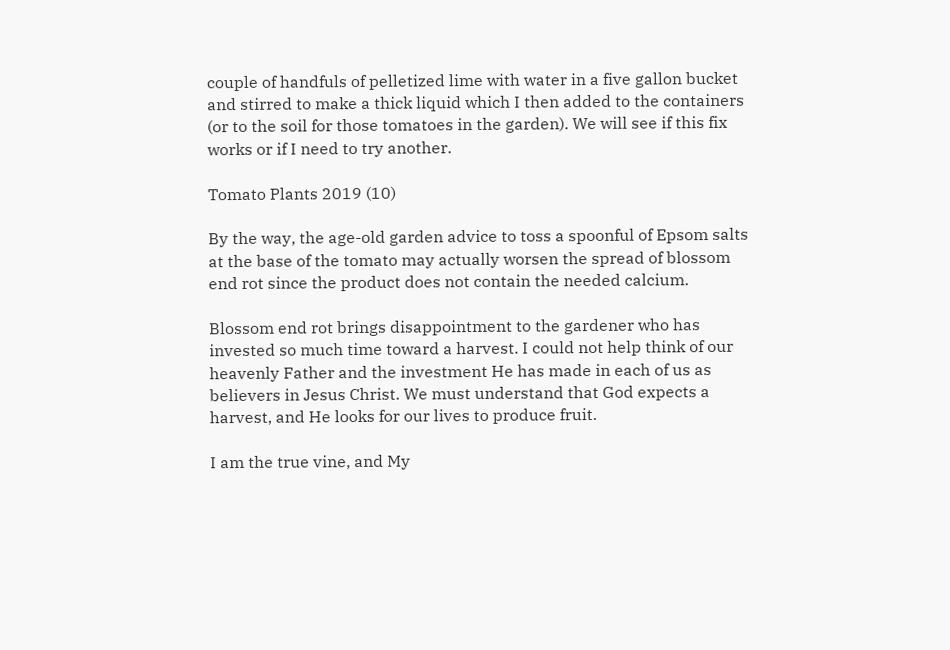couple of handfuls of pelletized lime with water in a five gallon bucket and stirred to make a thick liquid which I then added to the containers (or to the soil for those tomatoes in the garden). We will see if this fix works or if I need to try another.

Tomato Plants 2019 (10)

By the way, the age-old garden advice to toss a spoonful of Epsom salts at the base of the tomato may actually worsen the spread of blossom end rot since the product does not contain the needed calcium.

Blossom end rot brings disappointment to the gardener who has invested so much time toward a harvest. I could not help think of our heavenly Father and the investment He has made in each of us as believers in Jesus Christ. We must understand that God expects a harvest, and He looks for our lives to produce fruit.

I am the true vine, and My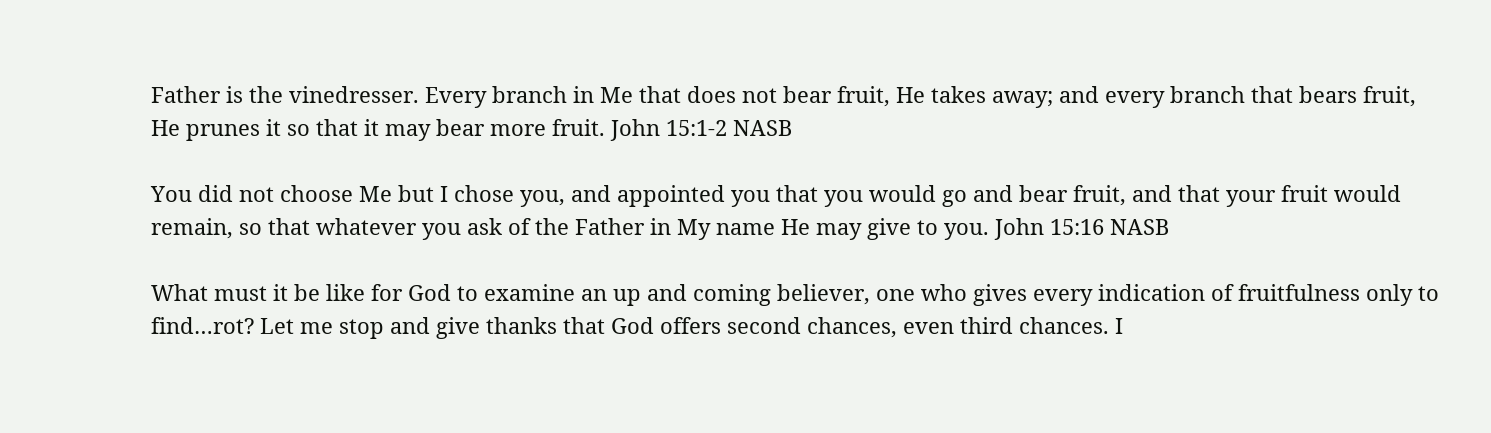Father is the vinedresser. Every branch in Me that does not bear fruit, He takes away; and every branch that bears fruit, He prunes it so that it may bear more fruit. John 15:1-2 NASB

You did not choose Me but I chose you, and appointed you that you would go and bear fruit, and that your fruit would remain, so that whatever you ask of the Father in My name He may give to you. John 15:16 NASB

What must it be like for God to examine an up and coming believer, one who gives every indication of fruitfulness only to find…rot? Let me stop and give thanks that God offers second chances, even third chances. I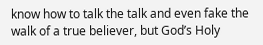know how to talk the talk and even fake the walk of a true believer, but God’s Holy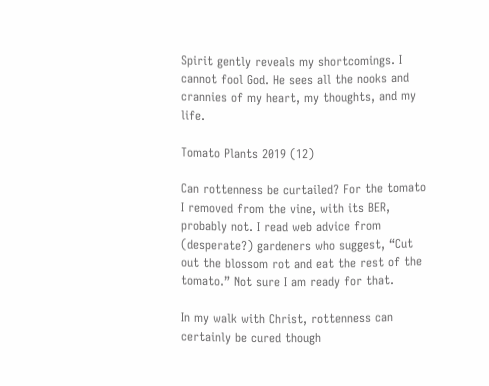Spirit gently reveals my shortcomings. I cannot fool God. He sees all the nooks and crannies of my heart, my thoughts, and my life.

Tomato Plants 2019 (12)

Can rottenness be curtailed? For the tomato I removed from the vine, with its BER, probably not. I read web advice from (desperate?) gardeners who suggest, “Cut out the blossom rot and eat the rest of the tomato.” Not sure I am ready for that.

In my walk with Christ, rottenness can certainly be cured though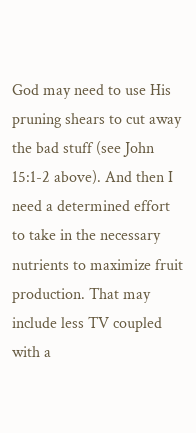God may need to use His pruning shears to cut away the bad stuff (see John 15:1-2 above). And then I need a determined effort to take in the necessary nutrients to maximize fruit production. That may include less TV coupled with a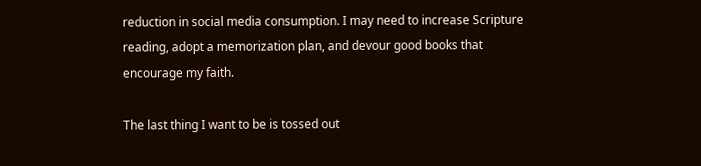reduction in social media consumption. I may need to increase Scripture reading, adopt a memorization plan, and devour good books that encourage my faith.

The last thing I want to be is tossed out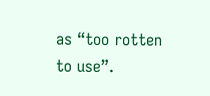as “too rotten to use”.